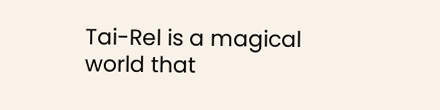Tai-Rel is a magical world that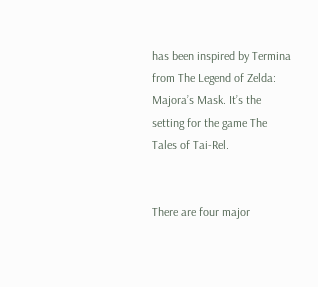has been inspired by Termina from The Legend of Zelda: Majora’s Mask. It’s the setting for the game The Tales of Tai-Rel.


There are four major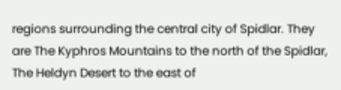regions surrounding the central city of Spidlar. They are The Kyphros Mountains to the north of the Spidlar, The Heldyn Desert to the east of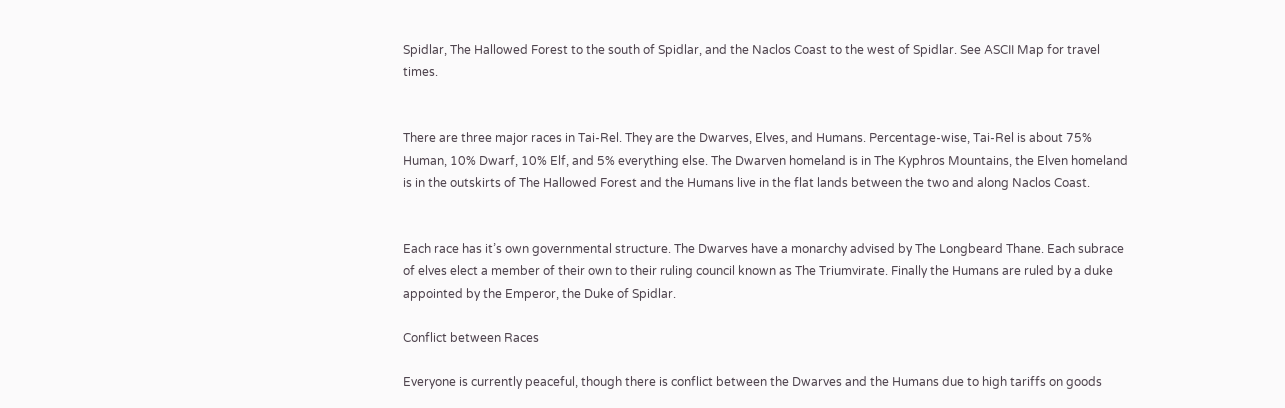Spidlar, The Hallowed Forest to the south of Spidlar, and the Naclos Coast to the west of Spidlar. See ASCII Map for travel times.


There are three major races in Tai-Rel. They are the Dwarves, Elves, and Humans. Percentage-wise, Tai-Rel is about 75% Human, 10% Dwarf, 10% Elf, and 5% everything else. The Dwarven homeland is in The Kyphros Mountains, the Elven homeland is in the outskirts of The Hallowed Forest and the Humans live in the flat lands between the two and along Naclos Coast.


Each race has it’s own governmental structure. The Dwarves have a monarchy advised by The Longbeard Thane. Each subrace of elves elect a member of their own to their ruling council known as The Triumvirate. Finally the Humans are ruled by a duke appointed by the Emperor, the Duke of Spidlar.

Conflict between Races

Everyone is currently peaceful, though there is conflict between the Dwarves and the Humans due to high tariffs on goods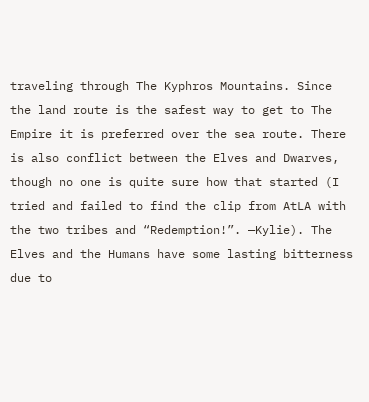traveling through The Kyphros Mountains. Since the land route is the safest way to get to The Empire it is preferred over the sea route. There is also conflict between the Elves and Dwarves, though no one is quite sure how that started (I tried and failed to find the clip from AtLA with the two tribes and “Redemption!”. —Kylie). The Elves and the Humans have some lasting bitterness due to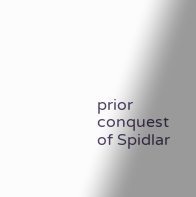prior conquest of Spidlar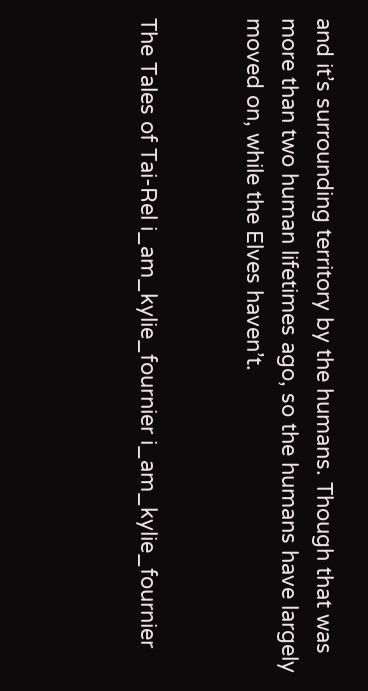and it’s surrounding territory by the humans. Though that was more than two human lifetimes ago, so the humans have largely moved on, while the Elves haven’t.


The Tales of Tai-Rel i_am_kylie_fournier i_am_kylie_fournier